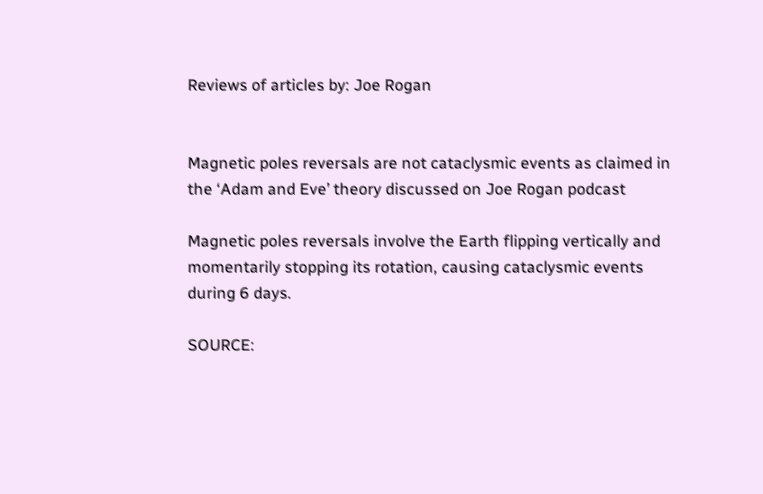Reviews of articles by: Joe Rogan


Magnetic poles reversals are not cataclysmic events as claimed in the ‘Adam and Eve’ theory discussed on Joe Rogan podcast

Magnetic poles reversals involve the Earth flipping vertically and momentarily stopping its rotation, causing cataclysmic events during 6 days.

SOURCE: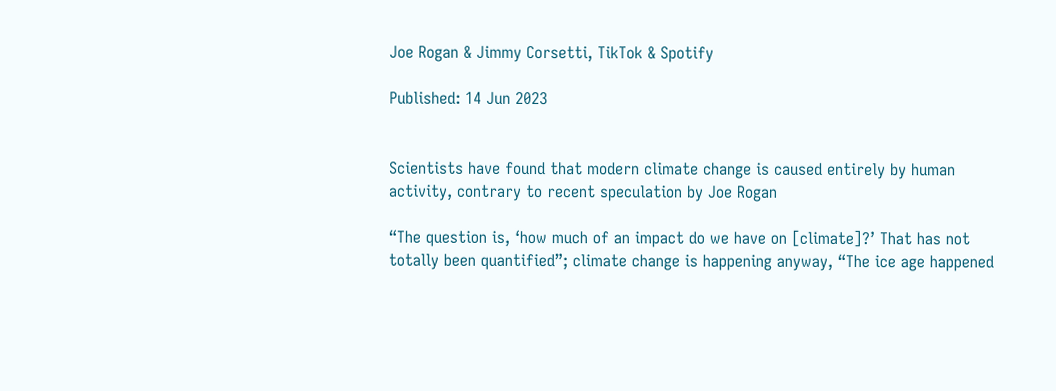Joe Rogan & Jimmy Corsetti, TikTok & Spotify

Published: 14 Jun 2023


Scientists have found that modern climate change is caused entirely by human activity, contrary to recent speculation by Joe Rogan

“The question is, ‘how much of an impact do we have on [climate]?’ That has not totally been quantified”; climate change is happening anyway, “The ice age happened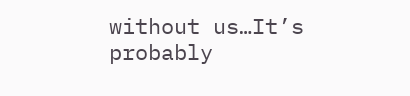without us…It’s probably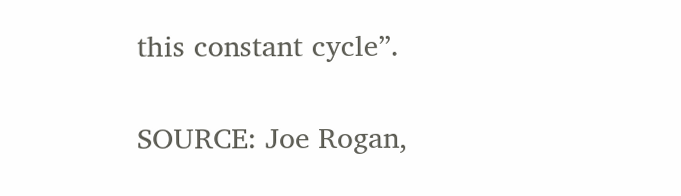this constant cycle”.

SOURCE: Joe Rogan,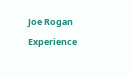Joe Rogan Experience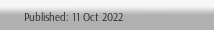Published: 11 Oct 2022